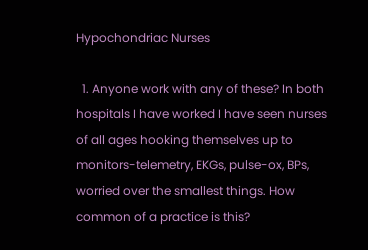Hypochondriac Nurses

  1. Anyone work with any of these? In both hospitals I have worked I have seen nurses of all ages hooking themselves up to monitors-telemetry, EKGs, pulse-ox, BPs, worried over the smallest things. How common of a practice is this?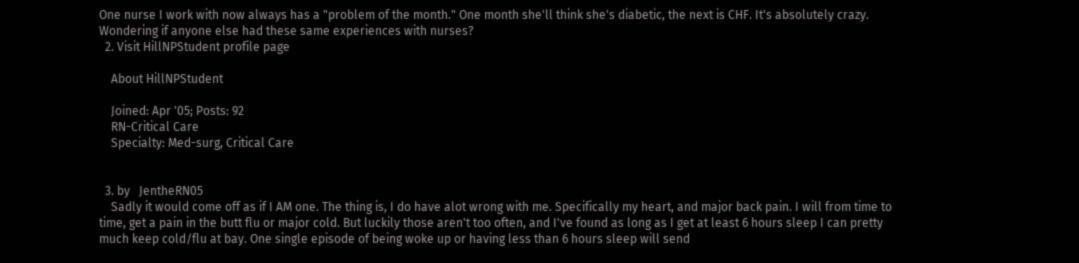One nurse I work with now always has a "problem of the month." One month she'll think she's diabetic, the next is CHF. It's absolutely crazy. Wondering if anyone else had these same experiences with nurses?
  2. Visit HillNPStudent profile page

    About HillNPStudent

    Joined: Apr '05; Posts: 92
    RN-Critical Care
    Specialty: Med-surg, Critical Care


  3. by   JentheRN05
    Sadly it would come off as if I AM one. The thing is, I do have alot wrong with me. Specifically my heart, and major back pain. I will from time to time, get a pain in the butt flu or major cold. But luckily those aren't too often, and I've found as long as I get at least 6 hours sleep I can pretty much keep cold/flu at bay. One single episode of being woke up or having less than 6 hours sleep will send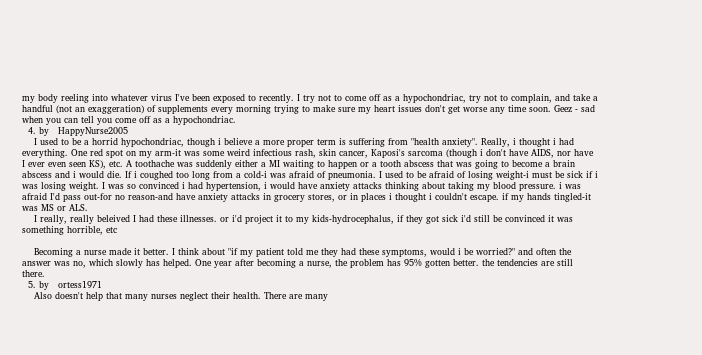my body reeling into whatever virus I've been exposed to recently. I try not to come off as a hypochondriac, try not to complain, and take a handful (not an exaggeration) of supplements every morning trying to make sure my heart issues don't get worse any time soon. Geez - sad when you can tell you come off as a hypochondriac.
  4. by   HappyNurse2005
    I used to be a horrid hypochondriac, though i believe a more proper term is suffering from "health anxiety". Really, i thought i had everything. One red spot on my arm-it was some weird infectious rash, skin cancer, Kaposi's sarcoma (though i don't have AIDS, nor have I ever even seen KS), etc. A toothache was suddenly either a MI waiting to happen or a tooth abscess that was going to become a brain abscess and i would die. If i coughed too long from a cold-i was afraid of pneumonia. I used to be afraid of losing weight-i must be sick if i was losing weight. I was so convinced i had hypertension, i would have anxiety attacks thinking about taking my blood pressure. i was afraid I'd pass out-for no reason-and have anxiety attacks in grocery stores, or in places i thought i couldn't escape. if my hands tingled-it was MS or ALS.
    I really, really beleived I had these illnesses. or i'd project it to my kids-hydrocephalus, if they got sick i'd still be convinced it was something horrible, etc

    Becoming a nurse made it better. I think about "if my patient told me they had these symptoms, would i be worried?" and often the answer was no, which slowly has helped. One year after becoming a nurse, the problem has 95% gotten better. the tendencies are still there.
  5. by   ortess1971
    Also doesn't help that many nurses neglect their health. There are many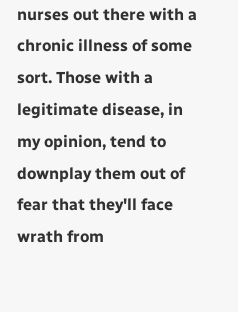nurses out there with a chronic illness of some sort. Those with a legitimate disease, in my opinion, tend to downplay them out of fear that they'll face wrath from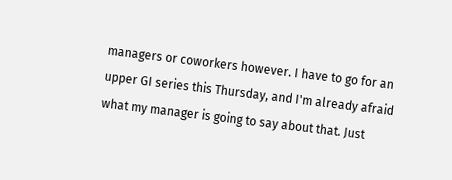managers or coworkers however. I have to go for an upper GI series this Thursday, and I'm already afraid what my manager is going to say about that. Just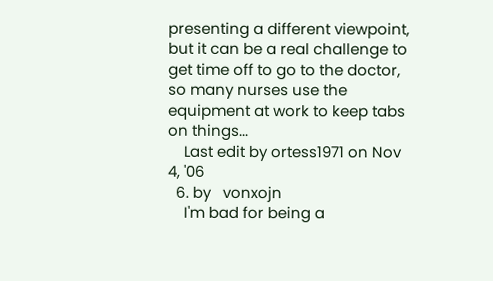presenting a different viewpoint, but it can be a real challenge to get time off to go to the doctor, so many nurses use the equipment at work to keep tabs on things...
    Last edit by ortess1971 on Nov 4, '06
  6. by   vonxojn
    I'm bad for being a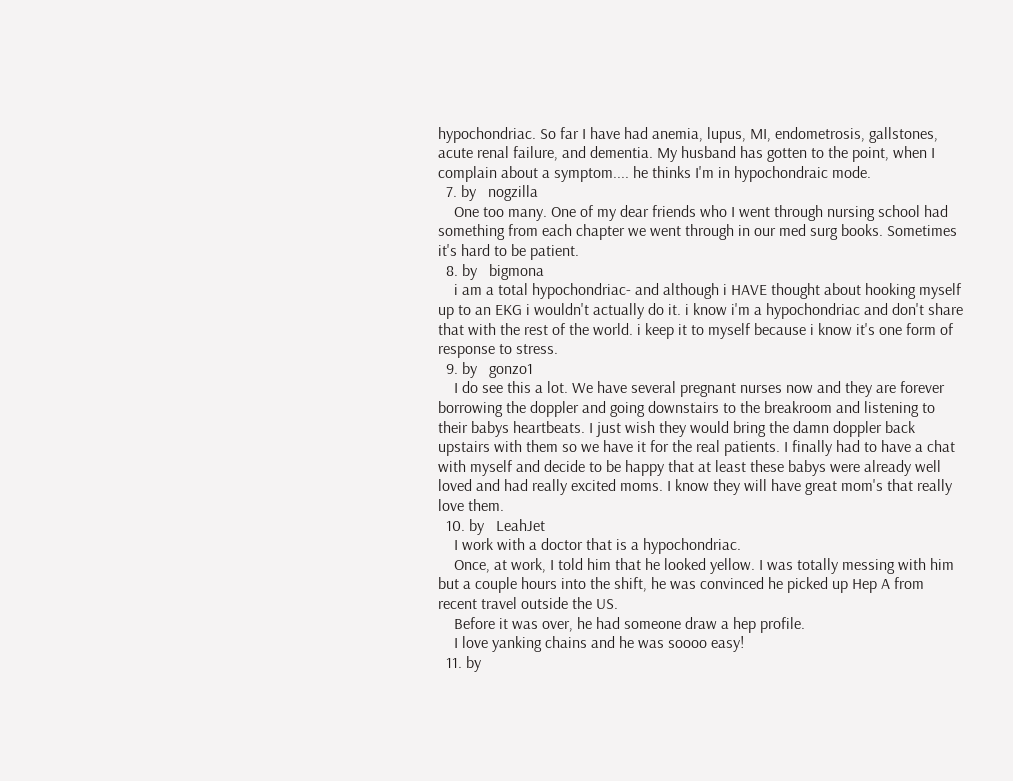hypochondriac. So far I have had anemia, lupus, MI, endometrosis, gallstones, acute renal failure, and dementia. My husband has gotten to the point, when I complain about a symptom.... he thinks I'm in hypochondraic mode.
  7. by   nogzilla
    One too many. One of my dear friends who I went through nursing school had something from each chapter we went through in our med surg books. Sometimes it's hard to be patient.
  8. by   bigmona
    i am a total hypochondriac- and although i HAVE thought about hooking myself up to an EKG i wouldn't actually do it. i know i'm a hypochondriac and don't share that with the rest of the world. i keep it to myself because i know it's one form of response to stress.
  9. by   gonzo1
    I do see this a lot. We have several pregnant nurses now and they are forever borrowing the doppler and going downstairs to the breakroom and listening to their babys heartbeats. I just wish they would bring the damn doppler back upstairs with them so we have it for the real patients. I finally had to have a chat with myself and decide to be happy that at least these babys were already well loved and had really excited moms. I know they will have great mom's that really love them.
  10. by   LeahJet
    I work with a doctor that is a hypochondriac.
    Once, at work, I told him that he looked yellow. I was totally messing with him but a couple hours into the shift, he was convinced he picked up Hep A from recent travel outside the US.
    Before it was over, he had someone draw a hep profile.
    I love yanking chains and he was soooo easy!
  11. by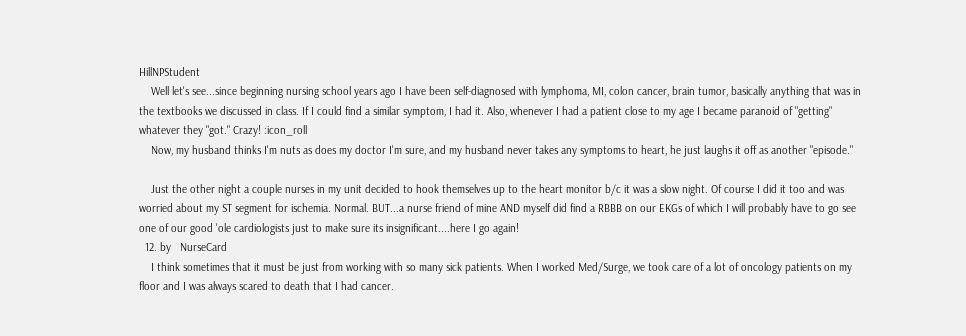HillNPStudent
    Well let's see...since beginning nursing school years ago I have been self-diagnosed with lymphoma, MI, colon cancer, brain tumor, basically anything that was in the textbooks we discussed in class. If I could find a similar symptom, I had it. Also, whenever I had a patient close to my age I became paranoid of "getting" whatever they "got." Crazy! :icon_roll
    Now, my husband thinks I'm nuts as does my doctor I'm sure, and my husband never takes any symptoms to heart, he just laughs it off as another "episode."

    Just the other night a couple nurses in my unit decided to hook themselves up to the heart monitor b/c it was a slow night. Of course I did it too and was worried about my ST segment for ischemia. Normal. BUT...a nurse friend of mine AND myself did find a RBBB on our EKGs of which I will probably have to go see one of our good 'ole cardiologists just to make sure its insignificant....here I go again!
  12. by   NurseCard
    I think sometimes that it must be just from working with so many sick patients. When I worked Med/Surge, we took care of a lot of oncology patients on my floor and I was always scared to death that I had cancer.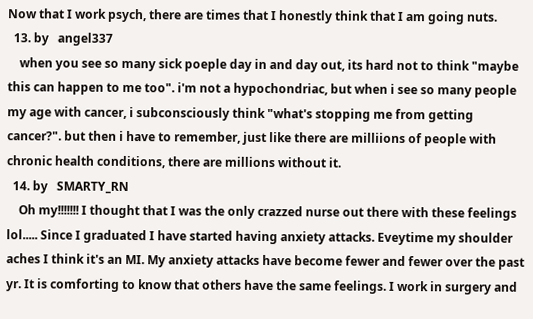Now that I work psych, there are times that I honestly think that I am going nuts.
  13. by   angel337
    when you see so many sick poeple day in and day out, its hard not to think "maybe this can happen to me too". i'm not a hypochondriac, but when i see so many people my age with cancer, i subconsciously think "what's stopping me from getting cancer?". but then i have to remember, just like there are milliions of people with chronic health conditions, there are millions without it.
  14. by   SMARTY_RN
    Oh my!!!!!!! I thought that I was the only crazzed nurse out there with these feelings lol..... Since I graduated I have started having anxiety attacks. Eveytime my shoulder aches I think it's an MI. My anxiety attacks have become fewer and fewer over the past yr. It is comforting to know that others have the same feelings. I work in surgery and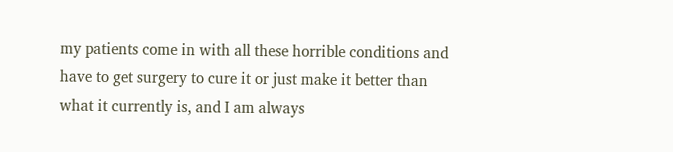my patients come in with all these horrible conditions and have to get surgery to cure it or just make it better than what it currently is, and I am always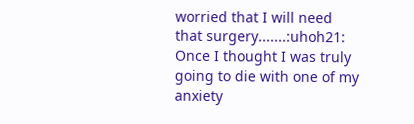worried that I will need that surgery.......:uhoh21: Once I thought I was truly going to die with one of my anxiety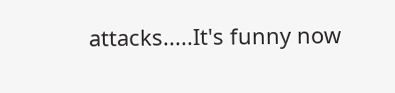attacks.....It's funny now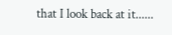that I look back at it......